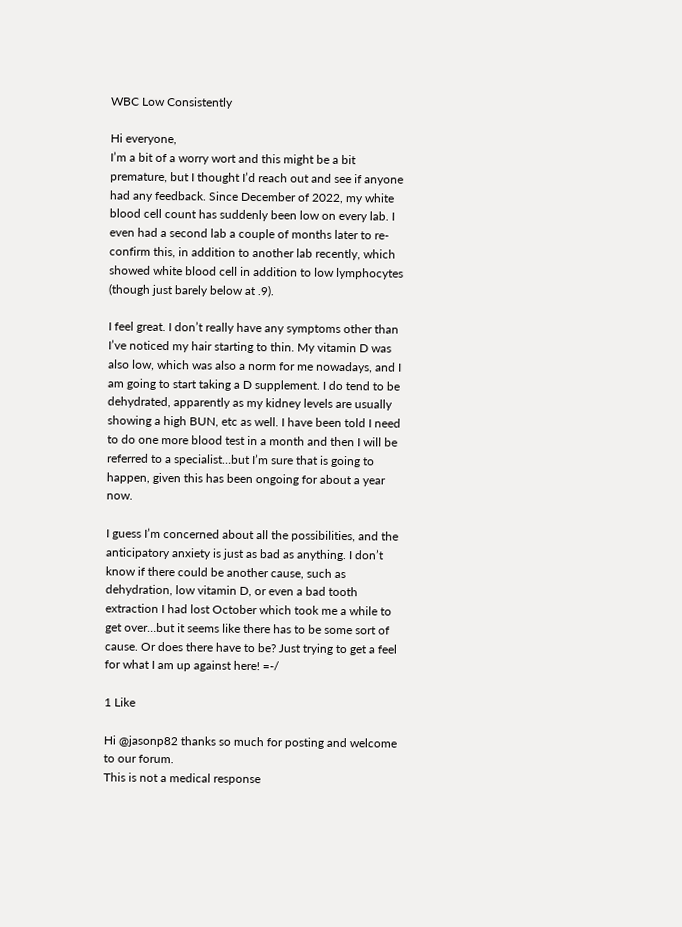WBC Low Consistently

Hi everyone,
I’m a bit of a worry wort and this might be a bit premature, but I thought I’d reach out and see if anyone had any feedback. Since December of 2022, my white blood cell count has suddenly been low on every lab. I even had a second lab a couple of months later to re-confirm this, in addition to another lab recently, which showed white blood cell in addition to low lymphocytes (though just barely below at .9).

I feel great. I don’t really have any symptoms other than I’ve noticed my hair starting to thin. My vitamin D was also low, which was also a norm for me nowadays, and I am going to start taking a D supplement. I do tend to be dehydrated, apparently as my kidney levels are usually showing a high BUN, etc as well. I have been told I need to do one more blood test in a month and then I will be referred to a specialist…but I’m sure that is going to happen, given this has been ongoing for about a year now.

I guess I’m concerned about all the possibilities, and the anticipatory anxiety is just as bad as anything. I don’t know if there could be another cause, such as dehydration, low vitamin D, or even a bad tooth extraction I had lost October which took me a while to get over…but it seems like there has to be some sort of cause. Or does there have to be? Just trying to get a feel for what I am up against here! =-/

1 Like

Hi @jasonp82 thanks so much for posting and welcome to our forum.
This is not a medical response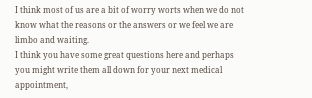I think most of us are a bit of worry worts when we do not know what the reasons or the answers or we feel we are limbo and waiting.
I think you have some great questions here and perhaps you might write them all down for your next medical appointment,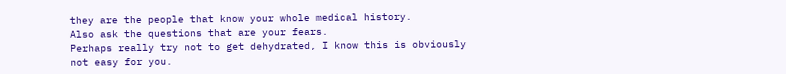they are the people that know your whole medical history.
Also ask the questions that are your fears.
Perhaps really try not to get dehydrated, I know this is obviously not easy for you.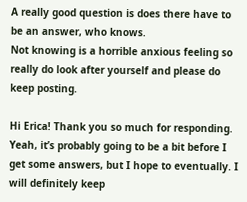A really good question is does there have to be an answer, who knows.
Not knowing is a horrible anxious feeling so really do look after yourself and please do keep posting.

Hi Erica! Thank you so much for responding. Yeah, it’s probably going to be a bit before I get some answers, but I hope to eventually. I will definitely keep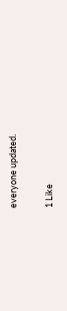everyone updated.

1 Like